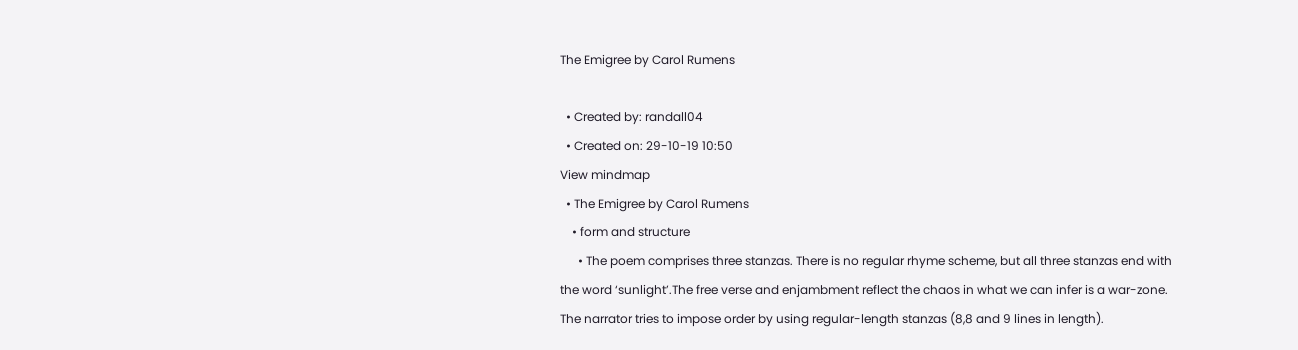The Emigree by Carol Rumens

  • Created by: randall04
  • Created on: 29-10-19 10:50
View mindmap
  • The Emigree by Carol Rumens
    • form and structure
      • The poem comprises three stanzas. There is no regular rhyme scheme, but all three stanzas end with the word ‘sunlight’.The free verse and enjambment reflect the chaos in what we can infer is a war-zone. The narrator tries to impose order by using regular-length stanzas (8,8 and 9 lines in length).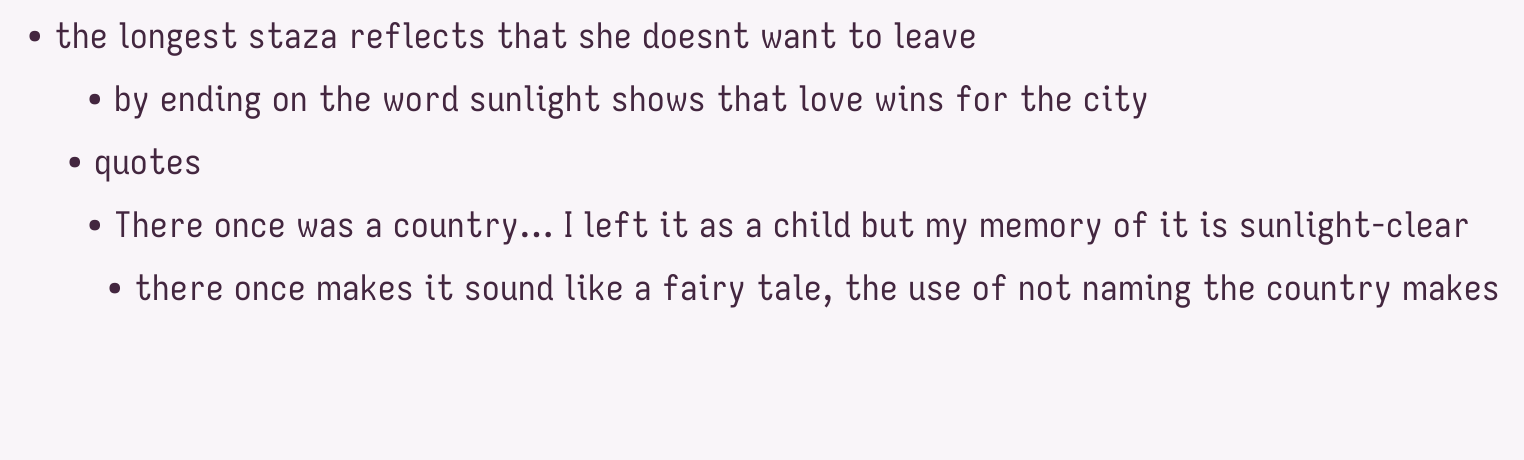• the longest staza reflects that she doesnt want to leave
      • by ending on the word sunlight shows that love wins for the city
    • quotes
      • There once was a country… I left it as a child but my memory of it is sunlight-clear
        • there once makes it sound like a fairy tale, the use of not naming the country makes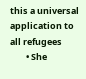this a universal application to all refugees
        • She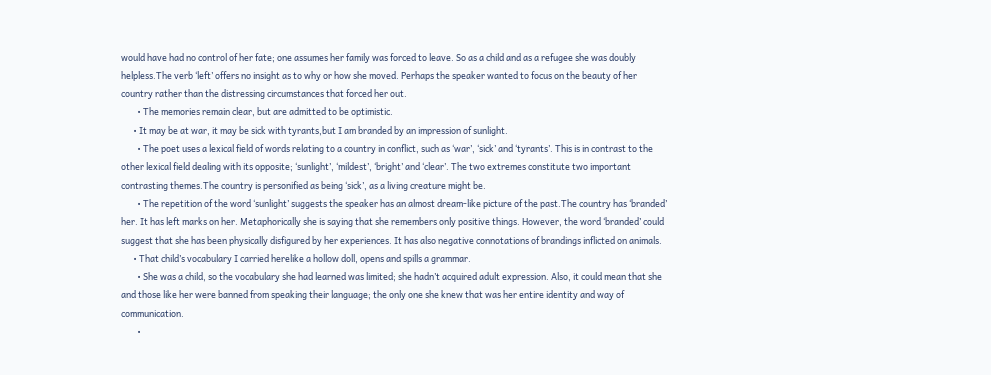would have had no control of her fate; one assumes her family was forced to leave. So as a child and as a refugee she was doubly helpless.The verb ‘left’ offers no insight as to why or how she moved. Perhaps the speaker wanted to focus on the beauty of her country rather than the distressing circumstances that forced her out.
        • The memories remain clear, but are admitted to be optimistic.
      • It may be at war, it may be sick with tyrants,but I am branded by an impression of sunlight.
        • The poet uses a lexical field of words relating to a country in conflict, such as ‘war’, ‘sick’ and ‘tyrants’. This is in contrast to the other lexical field dealing with its opposite; ‘sunlight’, ‘mildest’, ‘bright’ and ‘clear’. The two extremes constitute two important contrasting themes.The country is personified as being ‘sick’, as a living creature might be.
        • The repetition of the word ‘sunlight’ suggests the speaker has an almost dream-like picture of the past.The country has ‘branded’ her. It has left marks on her. Metaphorically she is saying that she remembers only positive things. However, the word ‘branded’ could suggest that she has been physically disfigured by her experiences. It has also negative connotations of brandings inflicted on animals.
      • That child’s vocabulary I carried herelike a hollow doll, opens and spills a grammar.
        • She was a child, so the vocabulary she had learned was limited; she hadn’t acquired adult expression. Also, it could mean that she and those like her were banned from speaking their language; the only one she knew that was her entire identity and way of communication.
        •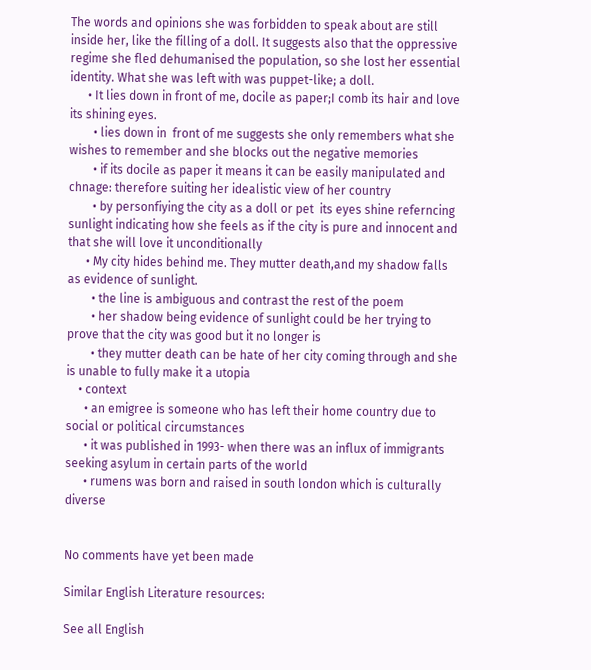The words and opinions she was forbidden to speak about are still inside her, like the filling of a doll. It suggests also that the oppressive regime she fled dehumanised the population, so she lost her essential identity. What she was left with was puppet-like; a doll.
      • It lies down in front of me, docile as paper;I comb its hair and love its shining eyes.
        • lies down in  front of me suggests she only remembers what she wishes to remember and she blocks out the negative memories
        • if its docile as paper it means it can be easily manipulated and chnage: therefore suiting her idealistic view of her country
        • by personfiying the city as a doll or pet  its eyes shine referncing sunlight indicating how she feels as if the city is pure and innocent and that she will love it unconditionally
      • My city hides behind me. They mutter death,and my shadow falls as evidence of sunlight.
        • the line is ambiguous and contrast the rest of the poem
        • her shadow being evidence of sunlight could be her trying to prove that the city was good but it no longer is
        • they mutter death can be hate of her city coming through and she is unable to fully make it a utopia
    • context
      • an emigree is someone who has left their home country due to social or political circumstances
      • it was published in 1993- when there was an influx of immigrants seeking asylum in certain parts of the world
      • rumens was born and raised in south london which is culturally diverse


No comments have yet been made

Similar English Literature resources:

See all English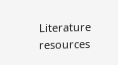Literature resources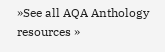»See all AQA Anthology resources »